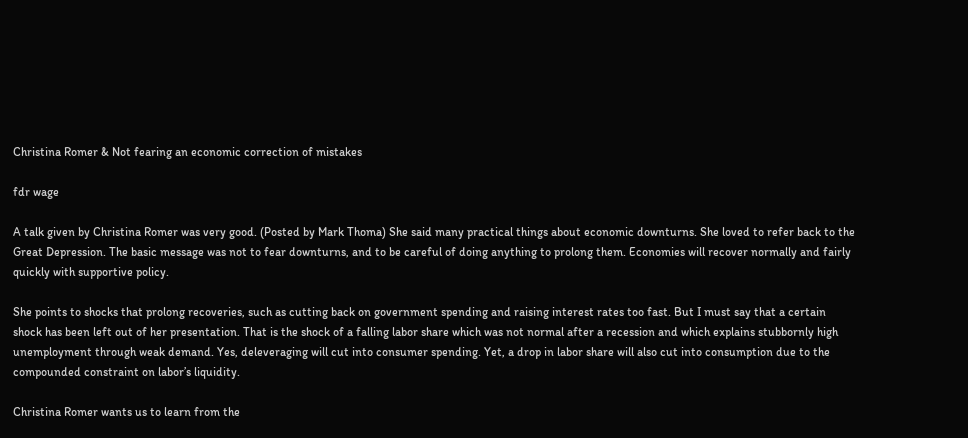Christina Romer & Not fearing an economic correction of mistakes

fdr wage

A talk given by Christina Romer was very good. (Posted by Mark Thoma) She said many practical things about economic downturns. She loved to refer back to the Great Depression. The basic message was not to fear downturns, and to be careful of doing anything to prolong them. Economies will recover normally and fairly quickly with supportive policy.

She points to shocks that prolong recoveries, such as cutting back on government spending and raising interest rates too fast. But I must say that a certain shock has been left out of her presentation. That is the shock of a falling labor share which was not normal after a recession and which explains stubbornly high unemployment through weak demand. Yes, deleveraging will cut into consumer spending. Yet, a drop in labor share will also cut into consumption due to the  compounded constraint on labor’s liquidity.

Christina Romer wants us to learn from the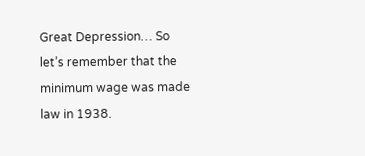Great Depression… So let’s remember that the minimum wage was made law in 1938.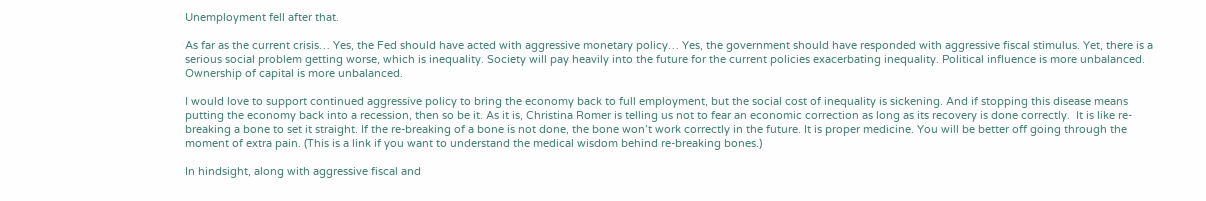Unemployment fell after that.

As far as the current crisis… Yes, the Fed should have acted with aggressive monetary policy… Yes, the government should have responded with aggressive fiscal stimulus. Yet, there is a serious social problem getting worse, which is inequality. Society will pay heavily into the future for the current policies exacerbating inequality. Political influence is more unbalanced. Ownership of capital is more unbalanced.

I would love to support continued aggressive policy to bring the economy back to full employment, but the social cost of inequality is sickening. And if stopping this disease means putting the economy back into a recession, then so be it. As it is, Christina Romer is telling us not to fear an economic correction as long as its recovery is done correctly.  It is like re-breaking a bone to set it straight. If the re-breaking of a bone is not done, the bone won’t work correctly in the future. It is proper medicine. You will be better off going through the moment of extra pain. (This is a link if you want to understand the medical wisdom behind re-breaking bones.)

In hindsight, along with aggressive fiscal and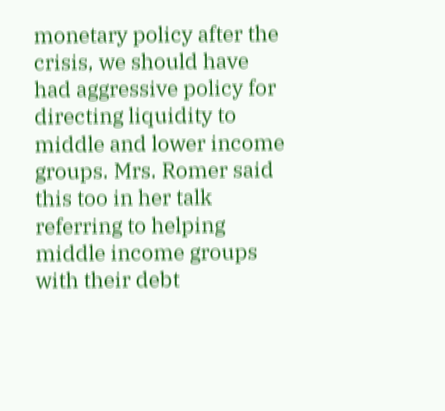monetary policy after the crisis, we should have had aggressive policy for directing liquidity to middle and lower income groups. Mrs. Romer said this too in her talk referring to helping middle income groups with their debt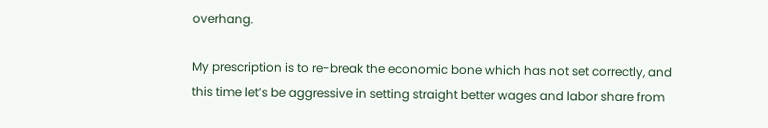overhang.

My prescription is to re-break the economic bone which has not set correctly, and this time let’s be aggressive in setting straight better wages and labor share from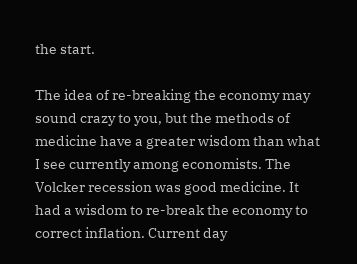the start.

The idea of re-breaking the economy may sound crazy to you, but the methods of medicine have a greater wisdom than what I see currently among economists. The Volcker recession was good medicine. It had a wisdom to re-break the economy to correct inflation. Current day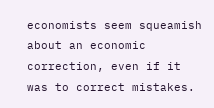economists seem squeamish about an economic correction, even if it was to correct mistakes.